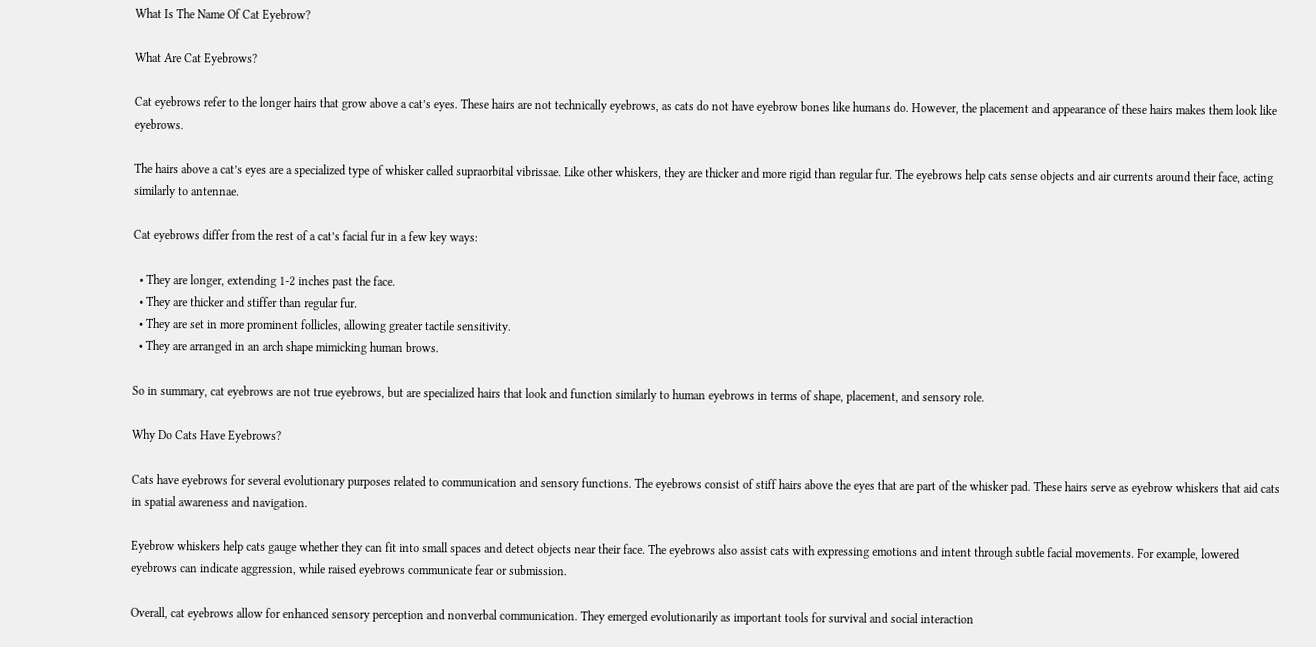What Is The Name Of Cat Eyebrow?

What Are Cat Eyebrows?

Cat eyebrows refer to the longer hairs that grow above a cat’s eyes. These hairs are not technically eyebrows, as cats do not have eyebrow bones like humans do. However, the placement and appearance of these hairs makes them look like eyebrows.

The hairs above a cat’s eyes are a specialized type of whisker called supraorbital vibrissae. Like other whiskers, they are thicker and more rigid than regular fur. The eyebrows help cats sense objects and air currents around their face, acting similarly to antennae.

Cat eyebrows differ from the rest of a cat’s facial fur in a few key ways:

  • They are longer, extending 1-2 inches past the face.
  • They are thicker and stiffer than regular fur.
  • They are set in more prominent follicles, allowing greater tactile sensitivity.
  • They are arranged in an arch shape mimicking human brows.

So in summary, cat eyebrows are not true eyebrows, but are specialized hairs that look and function similarly to human eyebrows in terms of shape, placement, and sensory role.

Why Do Cats Have Eyebrows?

Cats have eyebrows for several evolutionary purposes related to communication and sensory functions. The eyebrows consist of stiff hairs above the eyes that are part of the whisker pad. These hairs serve as eyebrow whiskers that aid cats in spatial awareness and navigation.

Eyebrow whiskers help cats gauge whether they can fit into small spaces and detect objects near their face. The eyebrows also assist cats with expressing emotions and intent through subtle facial movements. For example, lowered eyebrows can indicate aggression, while raised eyebrows communicate fear or submission.

Overall, cat eyebrows allow for enhanced sensory perception and nonverbal communication. They emerged evolutionarily as important tools for survival and social interaction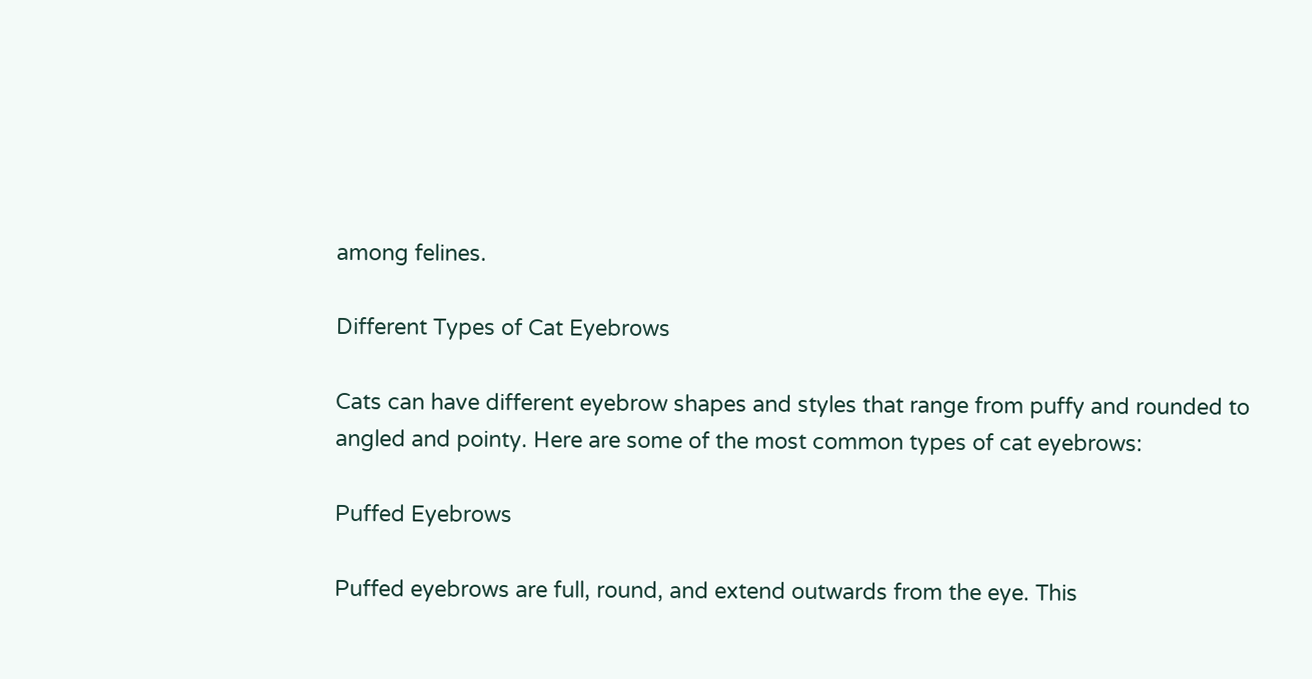among felines.

Different Types of Cat Eyebrows

Cats can have different eyebrow shapes and styles that range from puffy and rounded to angled and pointy. Here are some of the most common types of cat eyebrows:

Puffed Eyebrows

Puffed eyebrows are full, round, and extend outwards from the eye. This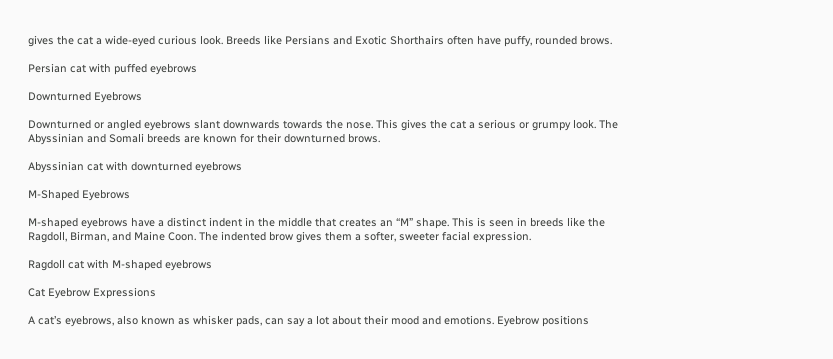gives the cat a wide-eyed curious look. Breeds like Persians and Exotic Shorthairs often have puffy, rounded brows.

Persian cat with puffed eyebrows

Downturned Eyebrows

Downturned or angled eyebrows slant downwards towards the nose. This gives the cat a serious or grumpy look. The Abyssinian and Somali breeds are known for their downturned brows.

Abyssinian cat with downturned eyebrows

M-Shaped Eyebrows

M-shaped eyebrows have a distinct indent in the middle that creates an “M” shape. This is seen in breeds like the Ragdoll, Birman, and Maine Coon. The indented brow gives them a softer, sweeter facial expression.

Ragdoll cat with M-shaped eyebrows

Cat Eyebrow Expressions

A cat’s eyebrows, also known as whisker pads, can say a lot about their mood and emotions. Eyebrow positions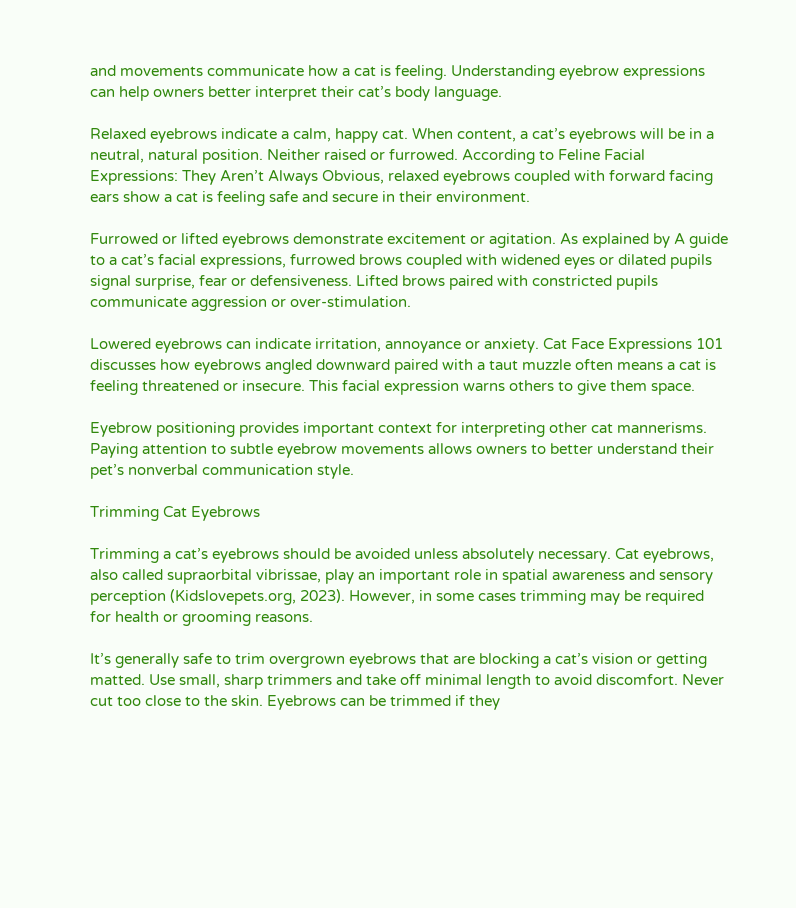and movements communicate how a cat is feeling. Understanding eyebrow expressions can help owners better interpret their cat’s body language.

Relaxed eyebrows indicate a calm, happy cat. When content, a cat’s eyebrows will be in a neutral, natural position. Neither raised or furrowed. According to Feline Facial Expressions: They Aren’t Always Obvious, relaxed eyebrows coupled with forward facing ears show a cat is feeling safe and secure in their environment.

Furrowed or lifted eyebrows demonstrate excitement or agitation. As explained by A guide to a cat’s facial expressions, furrowed brows coupled with widened eyes or dilated pupils signal surprise, fear or defensiveness. Lifted brows paired with constricted pupils communicate aggression or over-stimulation.

Lowered eyebrows can indicate irritation, annoyance or anxiety. Cat Face Expressions 101 discusses how eyebrows angled downward paired with a taut muzzle often means a cat is feeling threatened or insecure. This facial expression warns others to give them space.

Eyebrow positioning provides important context for interpreting other cat mannerisms. Paying attention to subtle eyebrow movements allows owners to better understand their pet’s nonverbal communication style.

Trimming Cat Eyebrows

Trimming a cat’s eyebrows should be avoided unless absolutely necessary. Cat eyebrows, also called supraorbital vibrissae, play an important role in spatial awareness and sensory perception (Kidslovepets.org, 2023). However, in some cases trimming may be required for health or grooming reasons.

It’s generally safe to trim overgrown eyebrows that are blocking a cat’s vision or getting matted. Use small, sharp trimmers and take off minimal length to avoid discomfort. Never cut too close to the skin. Eyebrows can be trimmed if they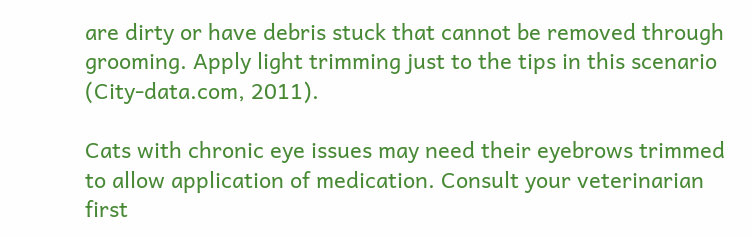are dirty or have debris stuck that cannot be removed through grooming. Apply light trimming just to the tips in this scenario (City-data.com, 2011).

Cats with chronic eye issues may need their eyebrows trimmed to allow application of medication. Consult your veterinarian first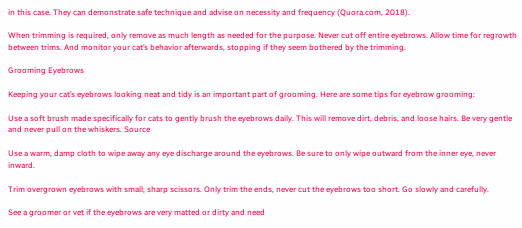in this case. They can demonstrate safe technique and advise on necessity and frequency (Quora.com, 2018).

When trimming is required, only remove as much length as needed for the purpose. Never cut off entire eyebrows. Allow time for regrowth between trims. And monitor your cat’s behavior afterwards, stopping if they seem bothered by the trimming.

Grooming Eyebrows

Keeping your cat’s eyebrows looking neat and tidy is an important part of grooming. Here are some tips for eyebrow grooming:

Use a soft brush made specifically for cats to gently brush the eyebrows daily. This will remove dirt, debris, and loose hairs. Be very gentle and never pull on the whiskers. Source

Use a warm, damp cloth to wipe away any eye discharge around the eyebrows. Be sure to only wipe outward from the inner eye, never inward.

Trim overgrown eyebrows with small, sharp scissors. Only trim the ends, never cut the eyebrows too short. Go slowly and carefully.

See a groomer or vet if the eyebrows are very matted or dirty and need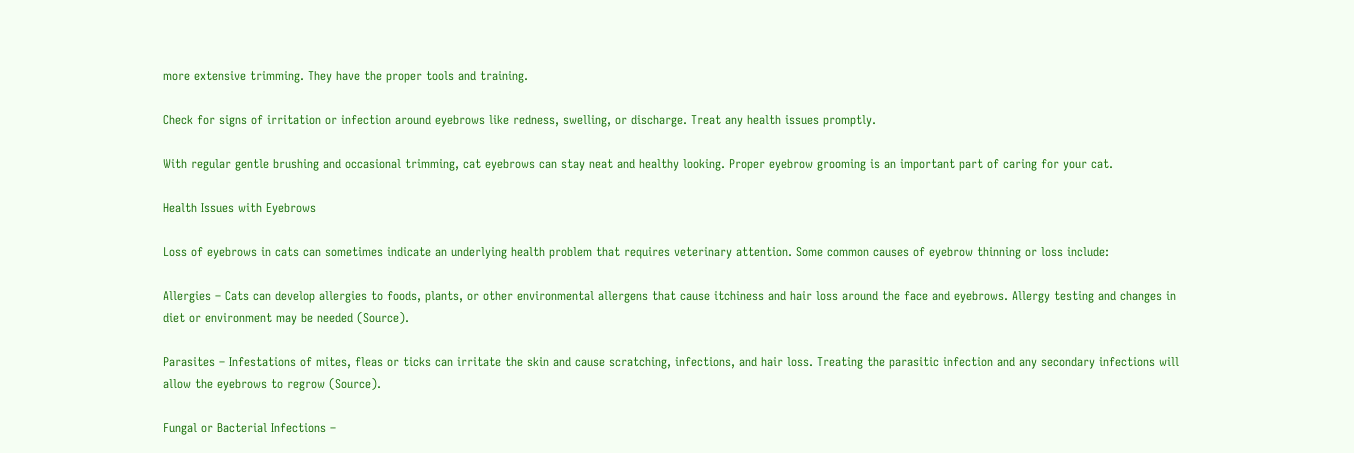more extensive trimming. They have the proper tools and training.

Check for signs of irritation or infection around eyebrows like redness, swelling, or discharge. Treat any health issues promptly.

With regular gentle brushing and occasional trimming, cat eyebrows can stay neat and healthy looking. Proper eyebrow grooming is an important part of caring for your cat.

Health Issues with Eyebrows

Loss of eyebrows in cats can sometimes indicate an underlying health problem that requires veterinary attention. Some common causes of eyebrow thinning or loss include:

Allergies – Cats can develop allergies to foods, plants, or other environmental allergens that cause itchiness and hair loss around the face and eyebrows. Allergy testing and changes in diet or environment may be needed (Source).

Parasites – Infestations of mites, fleas or ticks can irritate the skin and cause scratching, infections, and hair loss. Treating the parasitic infection and any secondary infections will allow the eyebrows to regrow (Source).

Fungal or Bacterial Infections –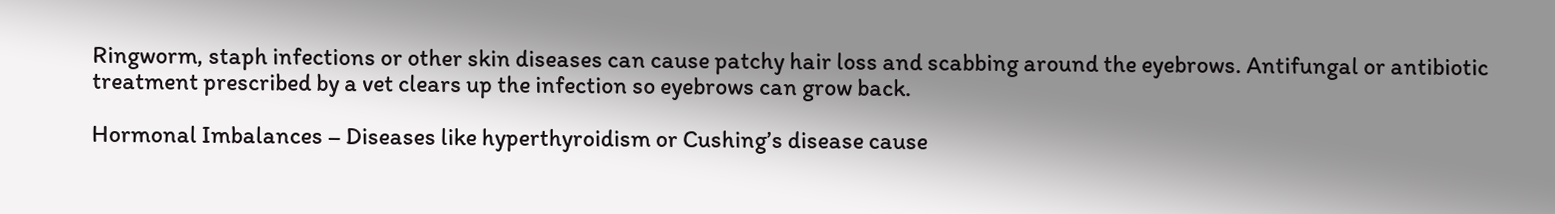Ringworm, staph infections or other skin diseases can cause patchy hair loss and scabbing around the eyebrows. Antifungal or antibiotic treatment prescribed by a vet clears up the infection so eyebrows can grow back.

Hormonal Imbalances – Diseases like hyperthyroidism or Cushing’s disease cause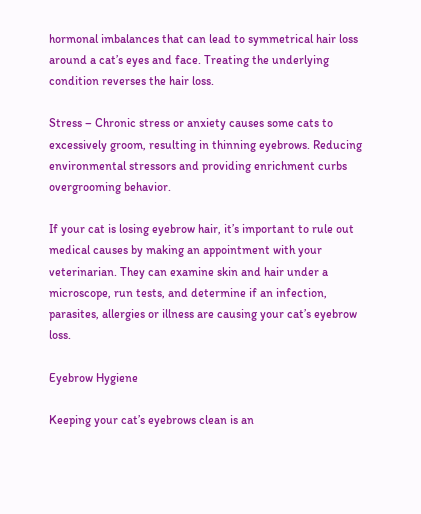hormonal imbalances that can lead to symmetrical hair loss around a cat’s eyes and face. Treating the underlying condition reverses the hair loss.

Stress – Chronic stress or anxiety causes some cats to excessively groom, resulting in thinning eyebrows. Reducing environmental stressors and providing enrichment curbs overgrooming behavior.

If your cat is losing eyebrow hair, it’s important to rule out medical causes by making an appointment with your veterinarian. They can examine skin and hair under a microscope, run tests, and determine if an infection, parasites, allergies or illness are causing your cat’s eyebrow loss.

Eyebrow Hygiene

Keeping your cat’s eyebrows clean is an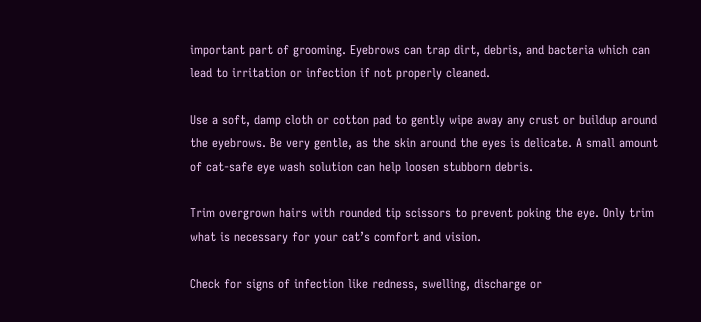important part of grooming. Eyebrows can trap dirt, debris, and bacteria which can lead to irritation or infection if not properly cleaned.

Use a soft, damp cloth or cotton pad to gently wipe away any crust or buildup around the eyebrows. Be very gentle, as the skin around the eyes is delicate. A small amount of cat-safe eye wash solution can help loosen stubborn debris.

Trim overgrown hairs with rounded tip scissors to prevent poking the eye. Only trim what is necessary for your cat’s comfort and vision.

Check for signs of infection like redness, swelling, discharge or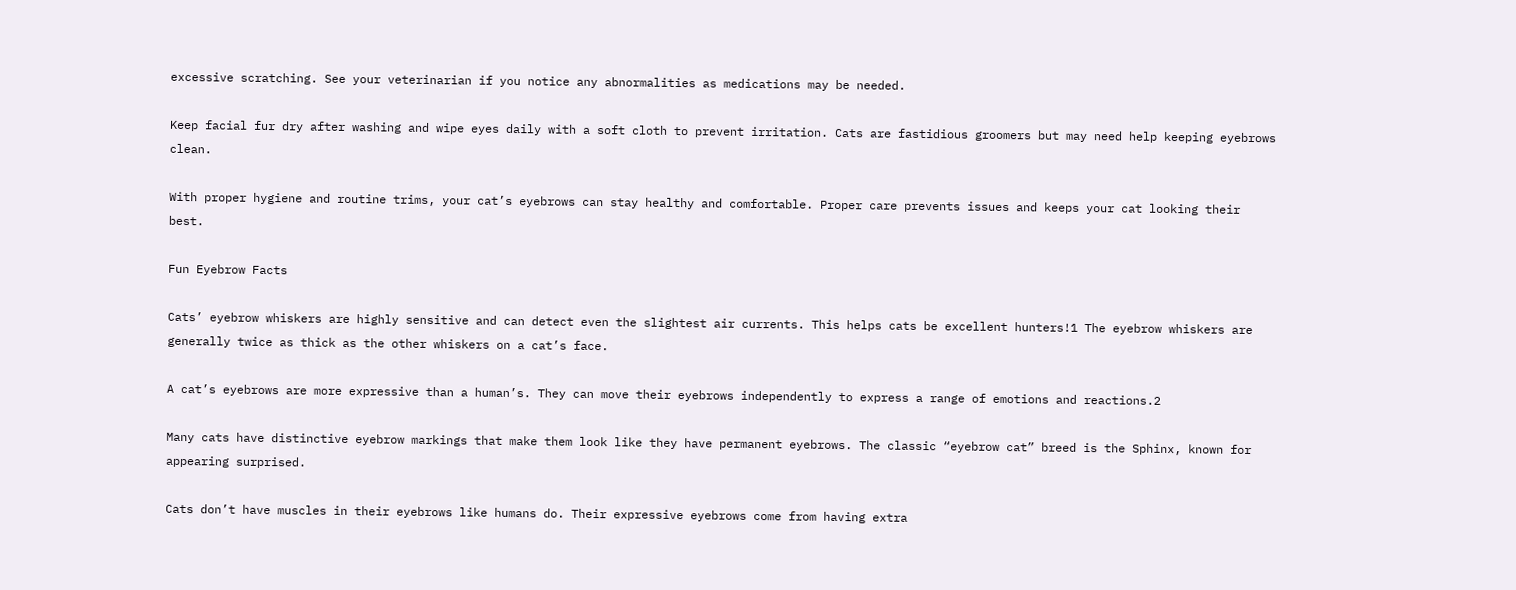excessive scratching. See your veterinarian if you notice any abnormalities as medications may be needed.

Keep facial fur dry after washing and wipe eyes daily with a soft cloth to prevent irritation. Cats are fastidious groomers but may need help keeping eyebrows clean.

With proper hygiene and routine trims, your cat’s eyebrows can stay healthy and comfortable. Proper care prevents issues and keeps your cat looking their best.

Fun Eyebrow Facts

Cats’ eyebrow whiskers are highly sensitive and can detect even the slightest air currents. This helps cats be excellent hunters!1 The eyebrow whiskers are generally twice as thick as the other whiskers on a cat’s face.

A cat’s eyebrows are more expressive than a human’s. They can move their eyebrows independently to express a range of emotions and reactions.2

Many cats have distinctive eyebrow markings that make them look like they have permanent eyebrows. The classic “eyebrow cat” breed is the Sphinx, known for appearing surprised.

Cats don’t have muscles in their eyebrows like humans do. Their expressive eyebrows come from having extra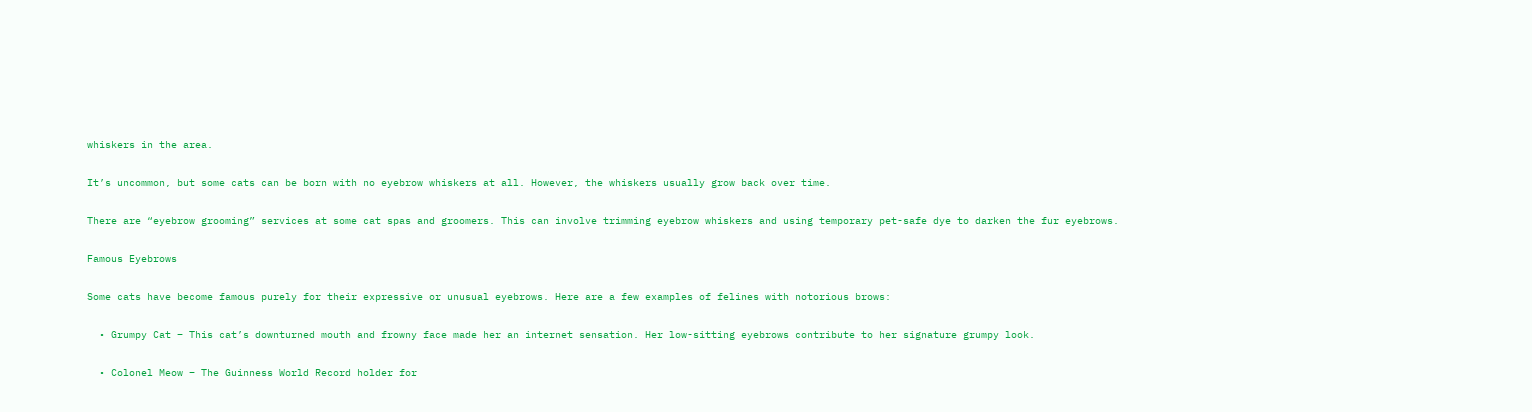whiskers in the area.

It’s uncommon, but some cats can be born with no eyebrow whiskers at all. However, the whiskers usually grow back over time.

There are “eyebrow grooming” services at some cat spas and groomers. This can involve trimming eyebrow whiskers and using temporary pet-safe dye to darken the fur eyebrows.

Famous Eyebrows

Some cats have become famous purely for their expressive or unusual eyebrows. Here are a few examples of felines with notorious brows:

  • Grumpy Cat – This cat’s downturned mouth and frowny face made her an internet sensation. Her low-sitting eyebrows contribute to her signature grumpy look.

  • Colonel Meow – The Guinness World Record holder for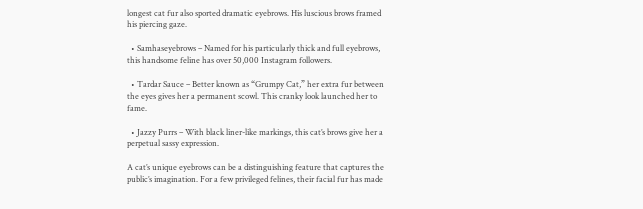longest cat fur also sported dramatic eyebrows. His luscious brows framed his piercing gaze.

  • Samhaseyebrows – Named for his particularly thick and full eyebrows, this handsome feline has over 50,000 Instagram followers.

  • Tardar Sauce – Better known as “Grumpy Cat,” her extra fur between the eyes gives her a permanent scowl. This cranky look launched her to fame.

  • Jazzy Purrs – With black liner-like markings, this cat’s brows give her a perpetual sassy expression.

A cat’s unique eyebrows can be a distinguishing feature that captures the public’s imagination. For a few privileged felines, their facial fur has made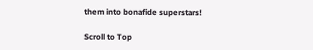them into bonafide superstars!

Scroll to Top